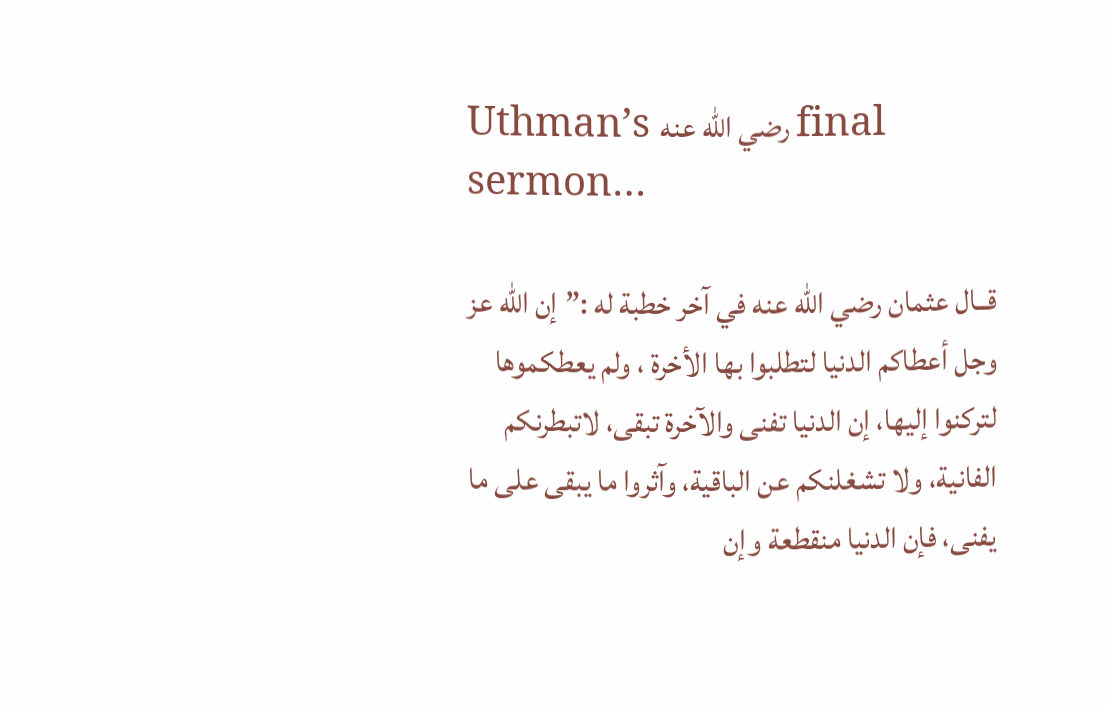Uthman’s رضي الله عنه final sermon…

قــال عثمان رضي الله عنه في آخر خطبة له :”إن الله عز وجل أعطاكم الدنيا لتطلبوا بها الأخرة ، ولم يعطكموها لتركنوا إليها، إن الدنيا تفنى والآخرة تبقى، لاتبطرنكم الفانية، ولا تشغلنكم عن الباقية، وآثروا ما يبقى على ما يفنى، فإن الدنيا منقطعة وإن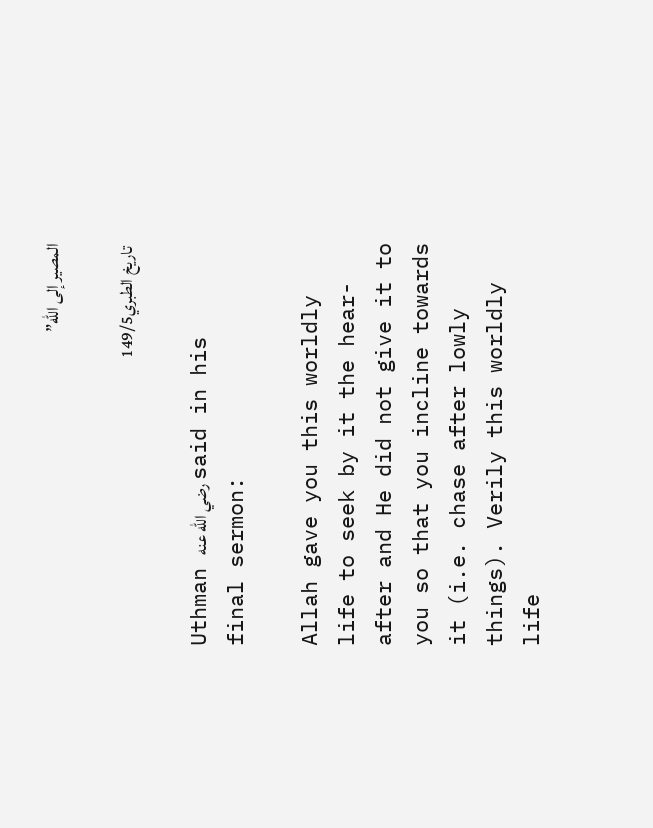المصير إلى الله”

 تاريخ الطبري149/5

Uthman رضي الله عنه said in his final sermon:

Allah gave you this worldly life to seek by it the hear-after and He did not give it to you so that you incline towards it (i.e. chase after lowly things). Verily this worldly life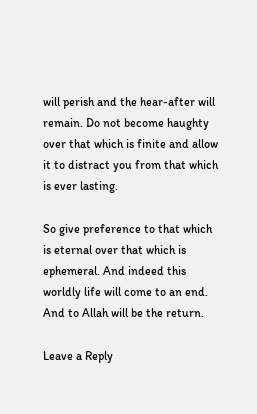will perish and the hear-after will remain. Do not become haughty over that which is finite and allow it to distract you from that which is ever lasting.

So give preference to that which is eternal over that which is ephemeral. And indeed this worldly life will come to an end. And to Allah will be the return.

Leave a Reply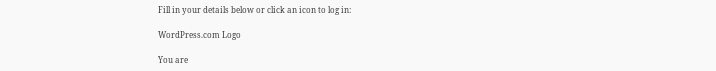Fill in your details below or click an icon to log in:

WordPress.com Logo

You are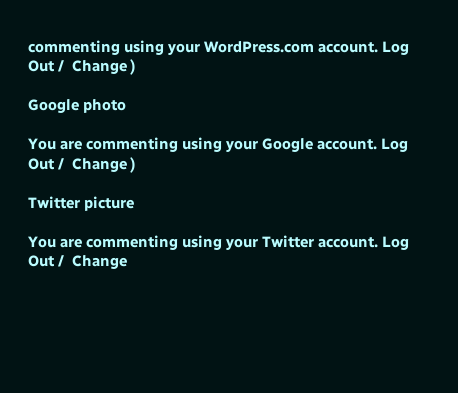commenting using your WordPress.com account. Log Out /  Change )

Google photo

You are commenting using your Google account. Log Out /  Change )

Twitter picture

You are commenting using your Twitter account. Log Out /  Change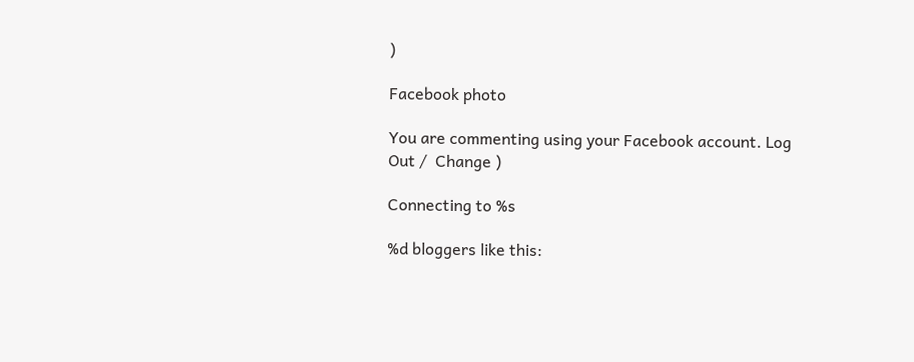)

Facebook photo

You are commenting using your Facebook account. Log Out /  Change )

Connecting to %s

%d bloggers like this: